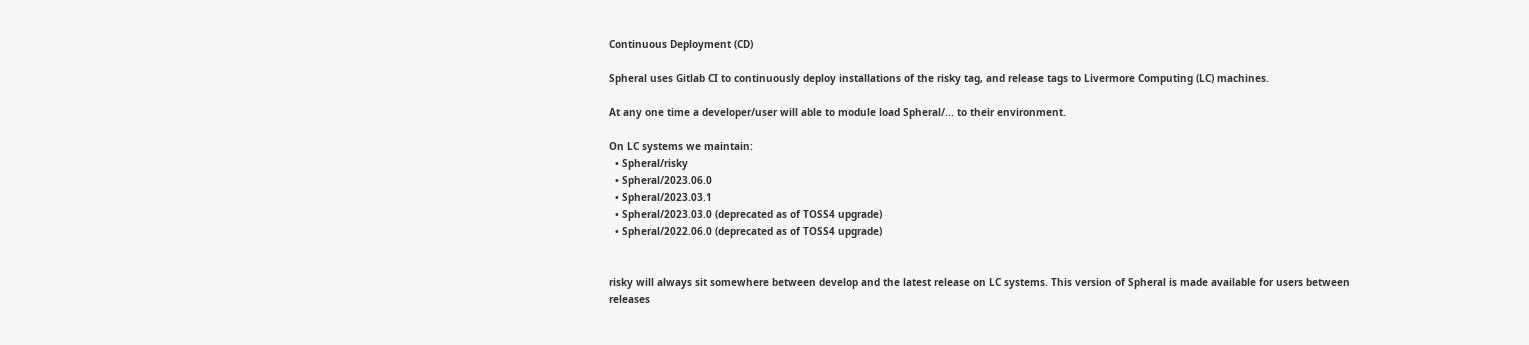Continuous Deployment (CD)

Spheral uses Gitlab CI to continuously deploy installations of the risky tag, and release tags to Livermore Computing (LC) machines.

At any one time a developer/user will able to module load Spheral/... to their environment.

On LC systems we maintain:
  • Spheral/risky
  • Spheral/2023.06.0
  • Spheral/2023.03.1
  • Spheral/2023.03.0 (deprecated as of TOSS4 upgrade)
  • Spheral/2022.06.0 (deprecated as of TOSS4 upgrade)


risky will always sit somewhere between develop and the latest release on LC systems. This version of Spheral is made available for users between releases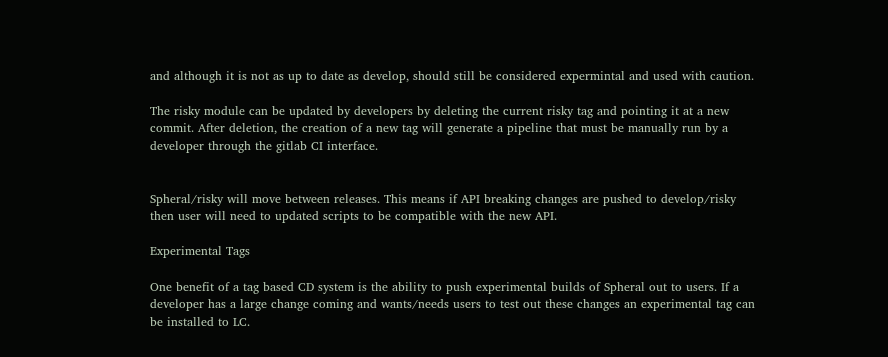and although it is not as up to date as develop, should still be considered expermintal and used with caution.

The risky module can be updated by developers by deleting the current risky tag and pointing it at a new commit. After deletion, the creation of a new tag will generate a pipeline that must be manually run by a developer through the gitlab CI interface.


Spheral/risky will move between releases. This means if API breaking changes are pushed to develop/risky then user will need to updated scripts to be compatible with the new API.

Experimental Tags

One benefit of a tag based CD system is the ability to push experimental builds of Spheral out to users. If a developer has a large change coming and wants/needs users to test out these changes an experimental tag can be installed to LC.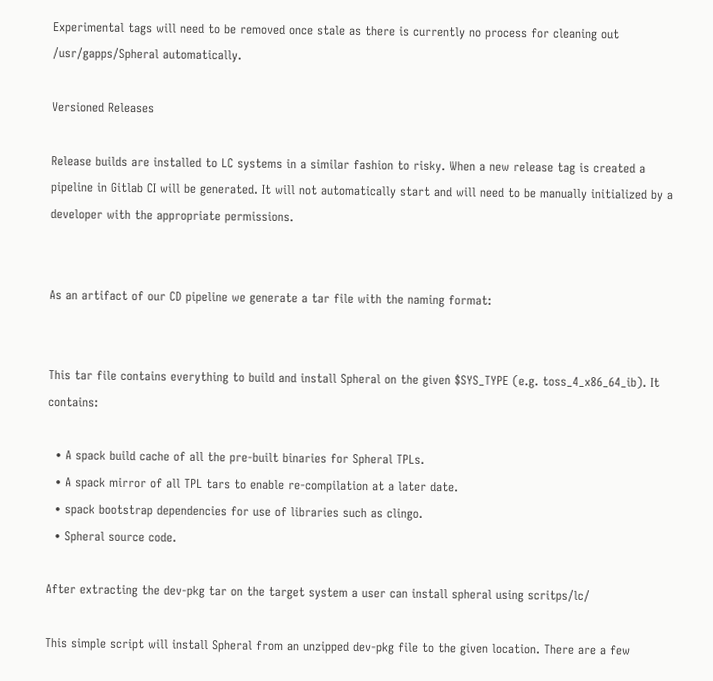Experimental tags will need to be removed once stale as there is currently no process for cleaning out /usr/gapps/Spheral automatically.

Versioned Releases

Release builds are installed to LC systems in a similar fashion to risky. When a new release tag is created a pipeline in Gitlab CI will be generated. It will not automatically start and will need to be manually initialized by a developer with the appropriate permissions.


As an artifact of our CD pipeline we generate a tar file with the naming format:


This tar file contains everything to build and install Spheral on the given $SYS_TYPE (e.g. toss_4_x86_64_ib). It contains:

  • A spack build cache of all the pre-built binaries for Spheral TPLs.
  • A spack mirror of all TPL tars to enable re-compilation at a later date.
  • spack bootstrap dependencies for use of libraries such as clingo.
  • Spheral source code.

After extracting the dev-pkg tar on the target system a user can install spheral using scritps/lc/

This simple script will install Spheral from an unzipped dev-pkg file to the given location. There are a few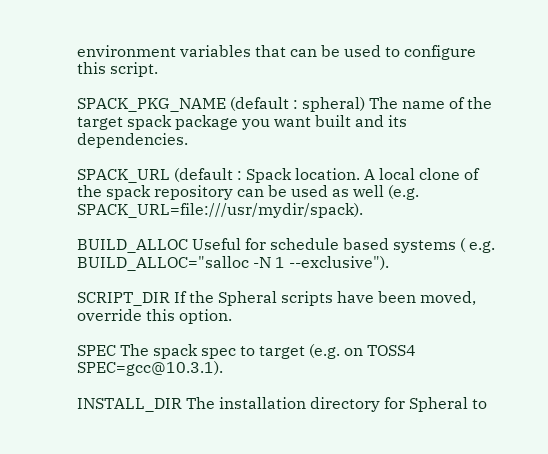environment variables that can be used to configure this script.

SPACK_PKG_NAME (default : spheral) The name of the target spack package you want built and its dependencies.

SPACK_URL (default : Spack location. A local clone of the spack repository can be used as well (e.g. SPACK_URL=file:///usr/mydir/spack).

BUILD_ALLOC Useful for schedule based systems ( e.g. BUILD_ALLOC="salloc -N 1 --exclusive").

SCRIPT_DIR If the Spheral scripts have been moved, override this option.

SPEC The spack spec to target (e.g. on TOSS4 SPEC=gcc@10.3.1).

INSTALL_DIR The installation directory for Spheral to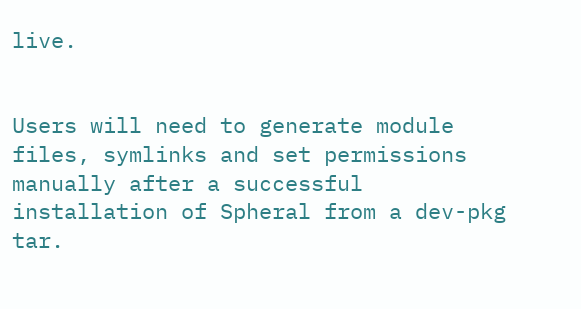live.


Users will need to generate module files, symlinks and set permissions manually after a successful installation of Spheral from a dev-pkg tar.